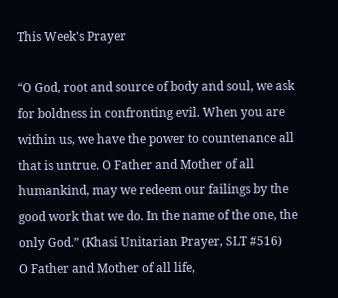This Week's Prayer

“O God, root and source of body and soul, we ask for boldness in confronting evil. When you are within us, we have the power to countenance all that is untrue. O Father and Mother of all humankind, may we redeem our failings by the good work that we do. In the name of the one, the only God.” (Khasi Unitarian Prayer, SLT #516)
O Father and Mother of all life,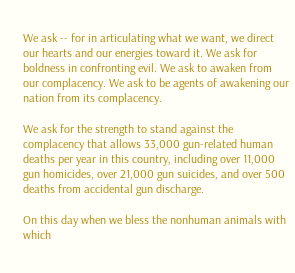We ask -- for in articulating what we want, we direct our hearts and our energies toward it. We ask for boldness in confronting evil. We ask to awaken from our complacency. We ask to be agents of awakening our nation from its complacency.

We ask for the strength to stand against the complacency that allows 33,000 gun-related human deaths per year in this country, including over 11,000 gun homicides, over 21,000 gun suicides, and over 500 deaths from accidental gun discharge.

On this day when we bless the nonhuman animals with which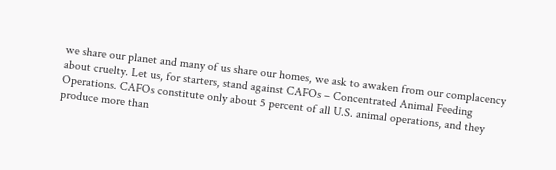we share our planet and many of us share our homes, we ask to awaken from our complacency about cruelty. Let us, for starters, stand against CAFOs – Concentrated Animal Feeding Operations. CAFOs constitute only about 5 percent of all U.S. animal operations, and they produce more than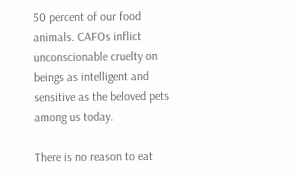50 percent of our food animals. CAFOs inflict unconscionable cruelty on beings as intelligent and sensitive as the beloved pets among us today.

There is no reason to eat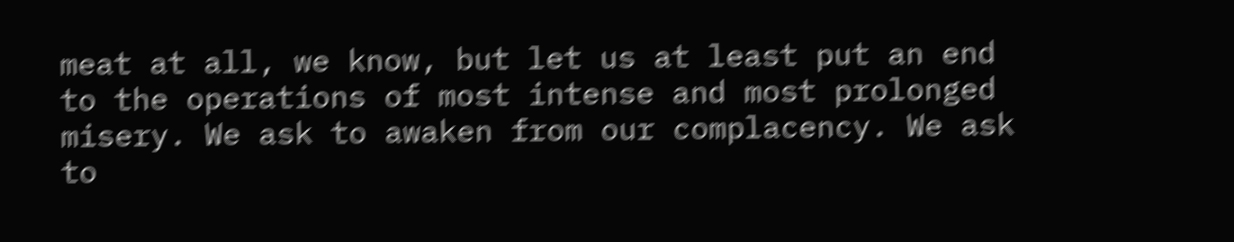meat at all, we know, but let us at least put an end to the operations of most intense and most prolonged misery. We ask to awaken from our complacency. We ask to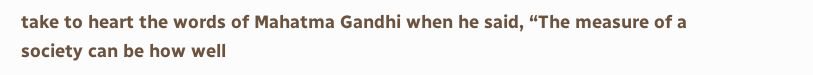take to heart the words of Mahatma Gandhi when he said, “The measure of a society can be how well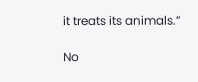it treats its animals.”

No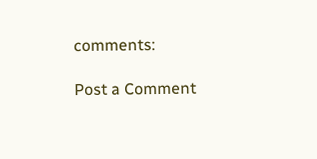comments:

Post a Comment